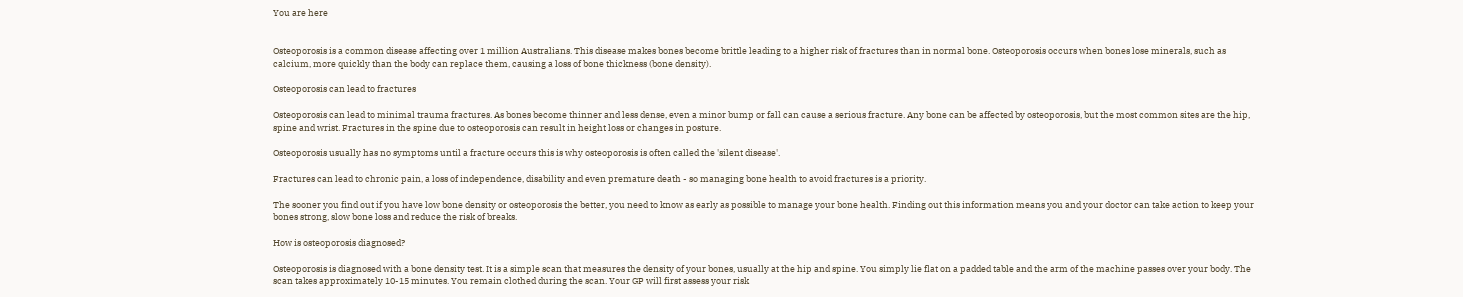You are here


Osteoporosis is a common disease affecting over 1 million Australians. This disease makes bones become brittle leading to a higher risk of fractures than in normal bone. Osteoporosis occurs when bones lose minerals, such as calcium, more quickly than the body can replace them, causing a loss of bone thickness (bone density).

Osteoporosis can lead to fractures

Osteoporosis can lead to minimal trauma fractures. As bones become thinner and less dense, even a minor bump or fall can cause a serious fracture. Any bone can be affected by osteoporosis, but the most common sites are the hip, spine and wrist. Fractures in the spine due to osteoporosis can result in height loss or changes in posture.

Osteoporosis usually has no symptoms until a fracture occurs this is why osteoporosis is often called the 'silent disease'.

Fractures can lead to chronic pain, a loss of independence, disability and even premature death - so managing bone health to avoid fractures is a priority.

The sooner you find out if you have low bone density or osteoporosis the better, you need to know as early as possible to manage your bone health. Finding out this information means you and your doctor can take action to keep your bones strong, slow bone loss and reduce the risk of breaks.

How is osteoporosis diagnosed?

Osteoporosis is diagnosed with a bone density test. It is a simple scan that measures the density of your bones, usually at the hip and spine. You simply lie flat on a padded table and the arm of the machine passes over your body. The scan takes approximately 10-15 minutes. You remain clothed during the scan. Your GP will first assess your risk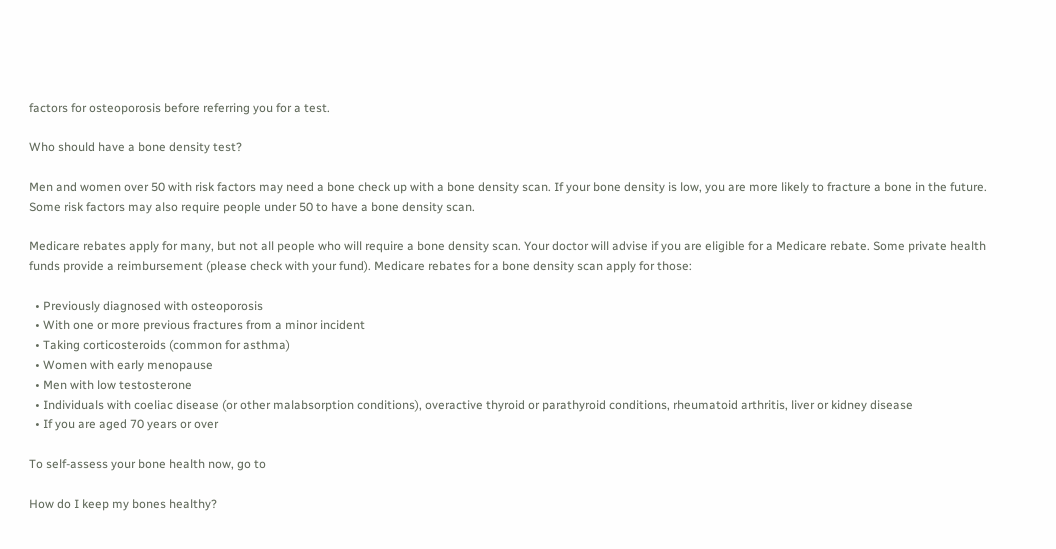factors for osteoporosis before referring you for a test.

Who should have a bone density test?

Men and women over 50 with risk factors may need a bone check up with a bone density scan. If your bone density is low, you are more likely to fracture a bone in the future. Some risk factors may also require people under 50 to have a bone density scan.

Medicare rebates apply for many, but not all people who will require a bone density scan. Your doctor will advise if you are eligible for a Medicare rebate. Some private health funds provide a reimbursement (please check with your fund). Medicare rebates for a bone density scan apply for those:

  • Previously diagnosed with osteoporosis
  • With one or more previous fractures from a minor incident
  • Taking corticosteroids (common for asthma)
  • Women with early menopause
  • Men with low testosterone
  • Individuals with coeliac disease (or other malabsorption conditions), overactive thyroid or parathyroid conditions, rheumatoid arthritis, liver or kidney disease
  • If you are aged 70 years or over

To self-assess your bone health now, go to

How do I keep my bones healthy?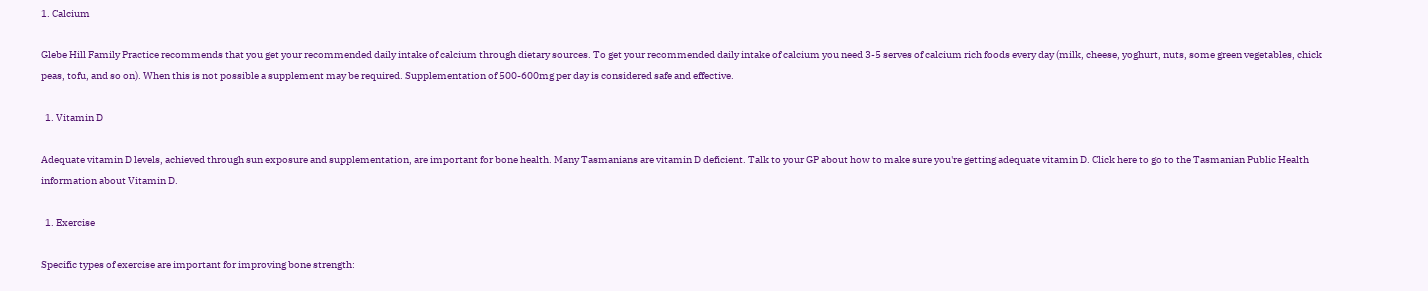1. Calcium

Glebe Hill Family Practice recommends that you get your recommended daily intake of calcium through dietary sources. To get your recommended daily intake of calcium you need 3-5 serves of calcium rich foods every day (milk, cheese, yoghurt, nuts, some green vegetables, chick peas, tofu, and so on). When this is not possible a supplement may be required. Supplementation of 500-600mg per day is considered safe and effective.

  1. Vitamin D

Adequate vitamin D levels, achieved through sun exposure and supplementation, are important for bone health. Many Tasmanians are vitamin D deficient. Talk to your GP about how to make sure you're getting adequate vitamin D. Click here to go to the Tasmanian Public Health information about Vitamin D.

  1. Exercise

Specific types of exercise are important for improving bone strength: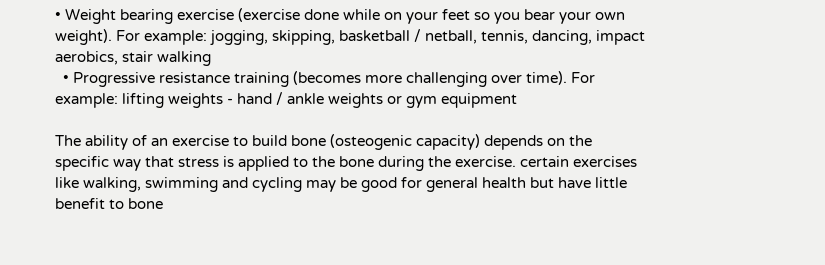• Weight bearing exercise (exercise done while on your feet so you bear your own weight). For example: jogging, skipping, basketball / netball, tennis, dancing, impact aerobics, stair walking
  • Progressive resistance training (becomes more challenging over time). For example: lifting weights - hand / ankle weights or gym equipment

The ability of an exercise to build bone (osteogenic capacity) depends on the specific way that stress is applied to the bone during the exercise. certain exercises like walking, swimming and cycling may be good for general health but have little benefit to bone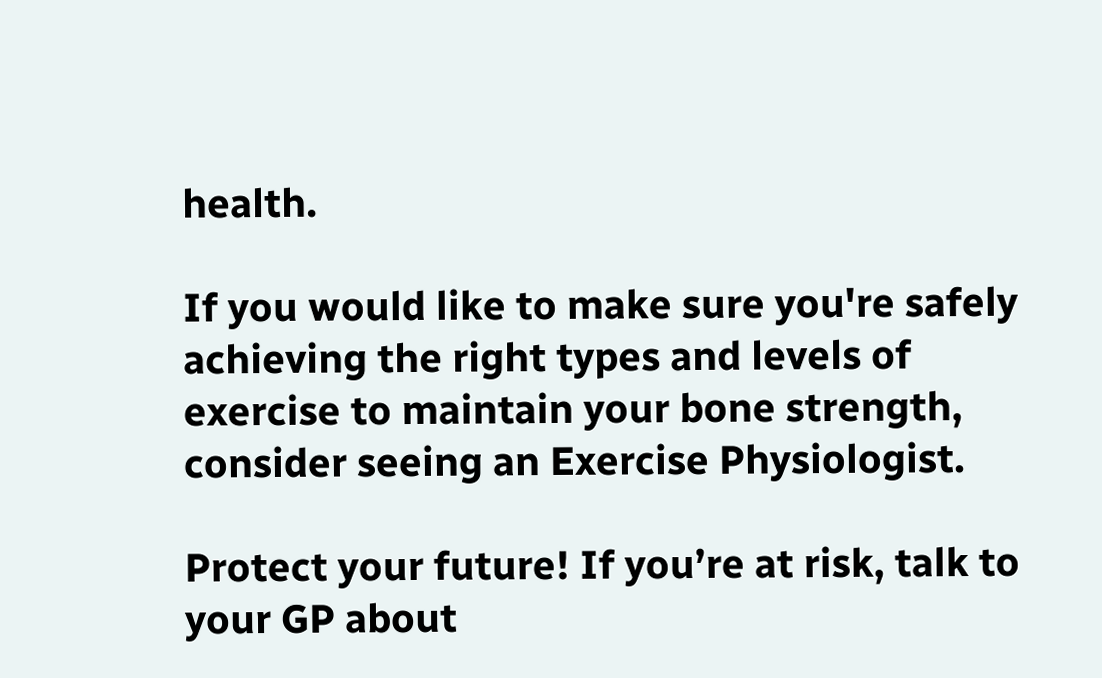health.

If you would like to make sure you're safely achieving the right types and levels of exercise to maintain your bone strength, consider seeing an Exercise Physiologist.

Protect your future! If you’re at risk, talk to your GP about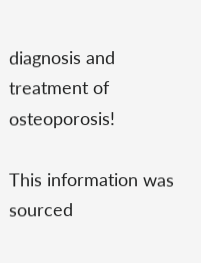diagnosis and treatment of osteoporosis!

This information was sourced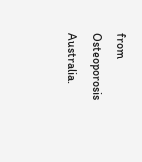from Osteoporosis Australia.